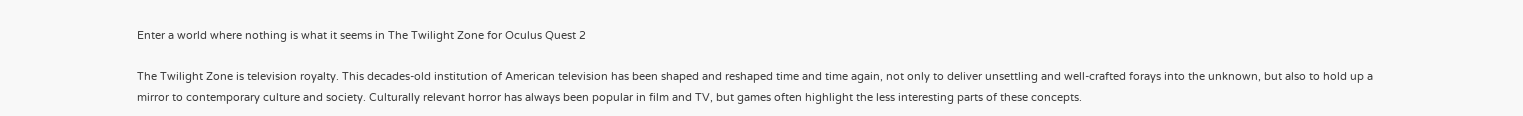Enter a world where nothing is what it seems in The Twilight Zone for Oculus Quest 2

The Twilight Zone is television royalty. This decades-old institution of American television has been shaped and reshaped time and time again, not only to deliver unsettling and well-crafted forays into the unknown, but also to hold up a mirror to contemporary culture and society. Culturally relevant horror has always been popular in film and TV, but games often highlight the less interesting parts of these concepts.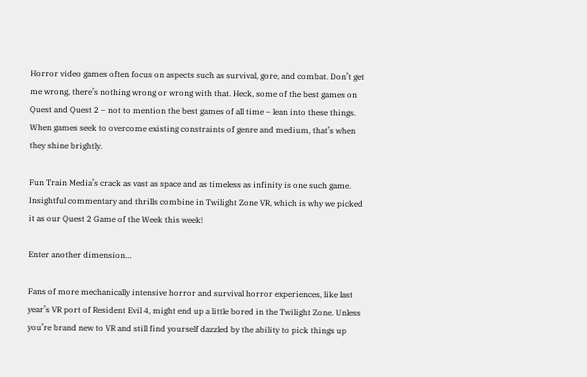Horror video games often focus on aspects such as survival, gore, and combat. Don’t get me wrong, there’s nothing wrong or wrong with that. Heck, some of the best games on Quest and Quest 2 – not to mention the best games of all time – lean into these things. When games seek to overcome existing constraints of genre and medium, that’s when they shine brightly.

Fun Train Media’s crack as vast as space and as timeless as infinity is one such game. Insightful commentary and thrills combine in Twilight Zone VR, which is why we picked it as our Quest 2 Game of the Week this week!

Enter another dimension…

Fans of more mechanically intensive horror and survival horror experiences, like last year’s VR port of Resident Evil 4, might end up a little bored in the Twilight Zone. Unless you’re brand new to VR and still find yourself dazzled by the ability to pick things up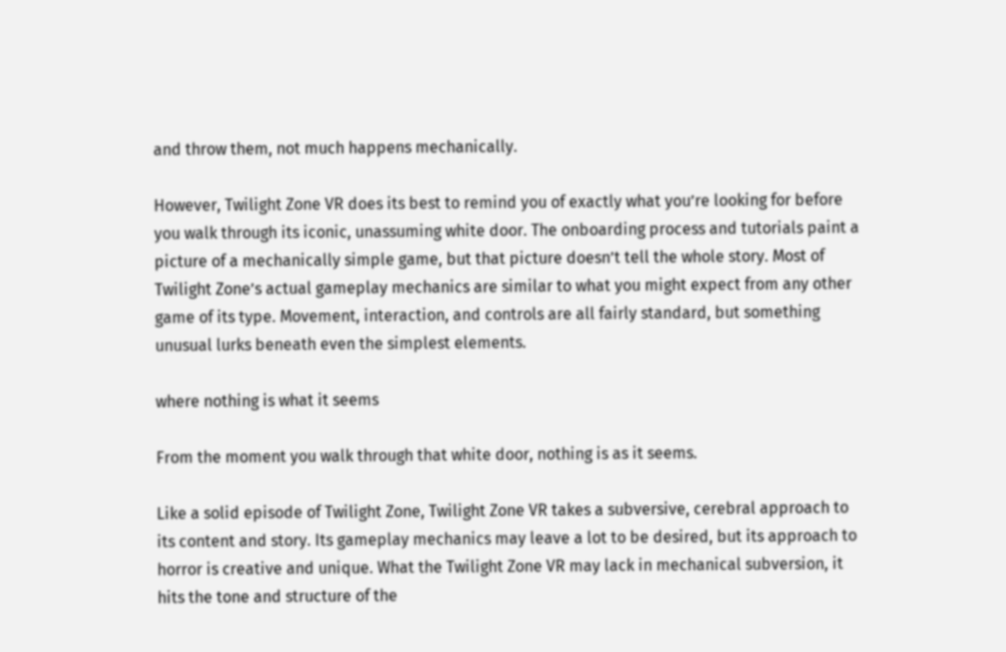and throw them, not much happens mechanically.

However, Twilight Zone VR does its best to remind you of exactly what you’re looking for before you walk through its iconic, unassuming white door. The onboarding process and tutorials paint a picture of a mechanically simple game, but that picture doesn’t tell the whole story. Most of Twilight Zone’s actual gameplay mechanics are similar to what you might expect from any other game of its type. Movement, interaction, and controls are all fairly standard, but something unusual lurks beneath even the simplest elements.

where nothing is what it seems

From the moment you walk through that white door, nothing is as it seems.

Like a solid episode of Twilight Zone, Twilight Zone VR takes a subversive, cerebral approach to its content and story. Its gameplay mechanics may leave a lot to be desired, but its approach to horror is creative and unique. What the Twilight Zone VR may lack in mechanical subversion, it hits the tone and structure of the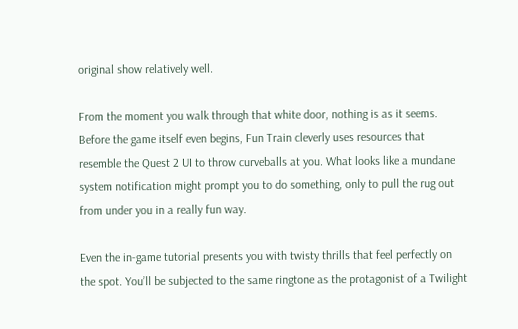original show relatively well.

From the moment you walk through that white door, nothing is as it seems. Before the game itself even begins, Fun Train cleverly uses resources that resemble the Quest 2 UI to throw curveballs at you. What looks like a mundane system notification might prompt you to do something, only to pull the rug out from under you in a really fun way.

Even the in-game tutorial presents you with twisty thrills that feel perfectly on the spot. You’ll be subjected to the same ringtone as the protagonist of a Twilight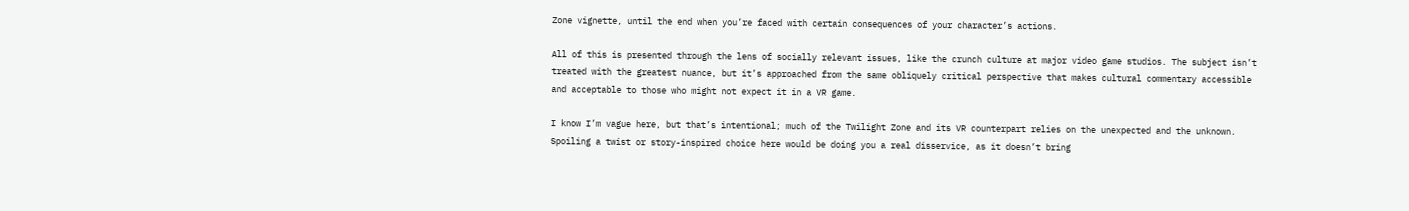Zone vignette, until the end when you’re faced with certain consequences of your character’s actions.

All of this is presented through the lens of socially relevant issues, like the crunch culture at major video game studios. The subject isn’t treated with the greatest nuance, but it’s approached from the same obliquely critical perspective that makes cultural commentary accessible and acceptable to those who might not expect it in a VR game.

I know I’m vague here, but that’s intentional; much of the Twilight Zone and its VR counterpart relies on the unexpected and the unknown. Spoiling a twist or story-inspired choice here would be doing you a real disservice, as it doesn’t bring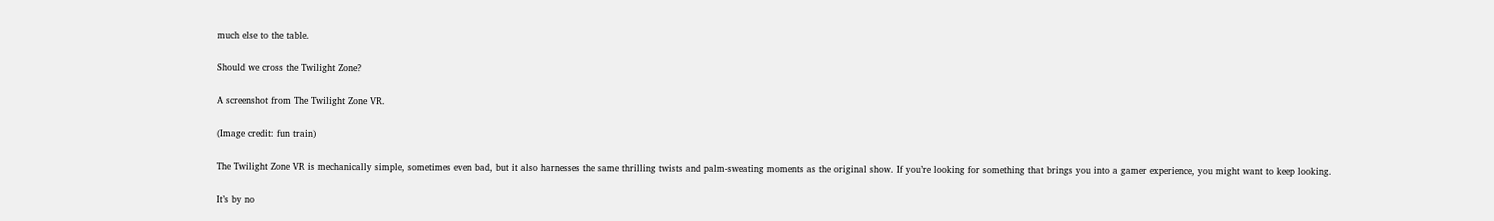much else to the table.

Should we cross the Twilight Zone?

A screenshot from The Twilight Zone VR.

(Image credit: fun train)

The Twilight Zone VR is mechanically simple, sometimes even bad, but it also harnesses the same thrilling twists and palm-sweating moments as the original show. If you’re looking for something that brings you into a gamer experience, you might want to keep looking.

It’s by no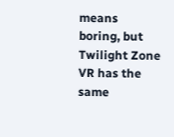means boring, but Twilight Zone VR has the same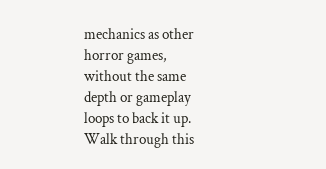mechanics as other horror games, without the same depth or gameplay loops to back it up. Walk through this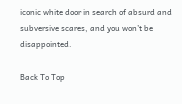iconic white door in search of absurd and subversive scares, and you won’t be disappointed.

Back To Top